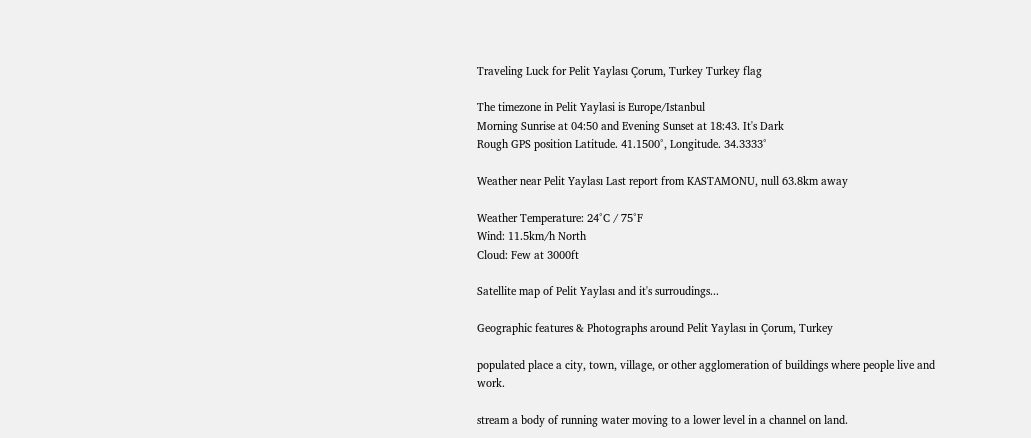Traveling Luck for Pelit Yaylası Çorum, Turkey Turkey flag

The timezone in Pelit Yaylasi is Europe/Istanbul
Morning Sunrise at 04:50 and Evening Sunset at 18:43. It's Dark
Rough GPS position Latitude. 41.1500°, Longitude. 34.3333°

Weather near Pelit Yaylası Last report from KASTAMONU, null 63.8km away

Weather Temperature: 24°C / 75°F
Wind: 11.5km/h North
Cloud: Few at 3000ft

Satellite map of Pelit Yaylası and it's surroudings...

Geographic features & Photographs around Pelit Yaylası in Çorum, Turkey

populated place a city, town, village, or other agglomeration of buildings where people live and work.

stream a body of running water moving to a lower level in a channel on land.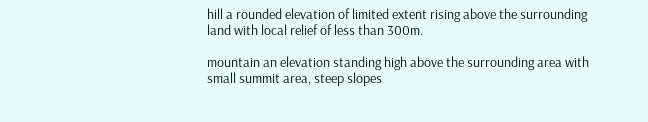hill a rounded elevation of limited extent rising above the surrounding land with local relief of less than 300m.

mountain an elevation standing high above the surrounding area with small summit area, steep slopes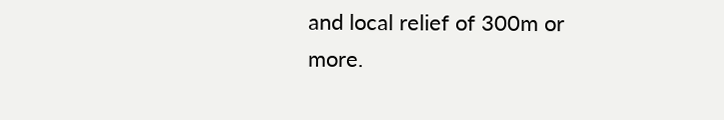and local relief of 300m or more.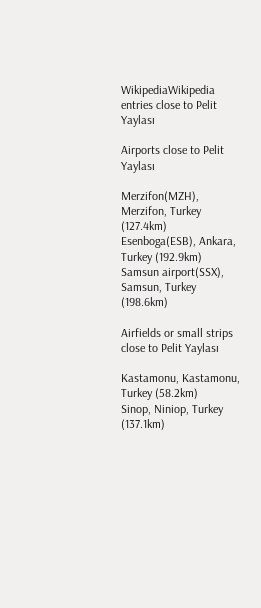WikipediaWikipedia entries close to Pelit Yaylası

Airports close to Pelit Yaylası

Merzifon(MZH), Merzifon, Turkey (127.4km)
Esenboga(ESB), Ankara, Turkey (192.9km)
Samsun airport(SSX), Samsun, Turkey (198.6km)

Airfields or small strips close to Pelit Yaylası

Kastamonu, Kastamonu, Turkey (58.2km)
Sinop, Niniop, Turkey (137.1km)